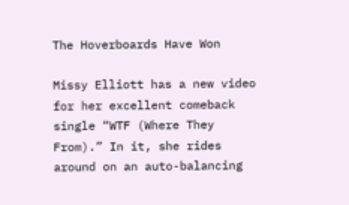The Hoverboards Have Won

Missy Elliott has a new video for her excellent comeback single “WTF (Where They From).” In it, she rides around on an auto-balancing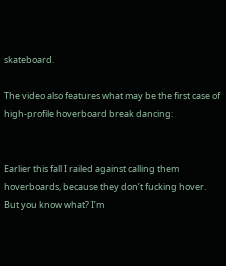skateboard.

The video also features what may be the first case of high-profile hoverboard break dancing:


Earlier this fall I railed against calling them hoverboards, because they don’t fucking hover. But you know what? I’m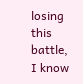losing this battle, I know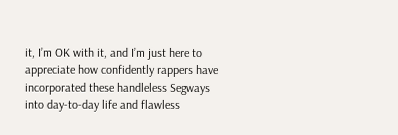it, I’m OK with it, and I’m just here to appreciate how confidently rappers have incorporated these handleless Segways into day-to-day life and flawless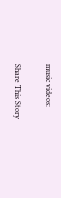music videos:

Share This Story